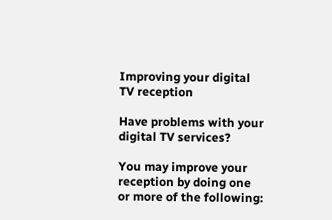Improving your digital TV reception

Have problems with your digital TV services?

You may improve your reception by doing one or more of the following: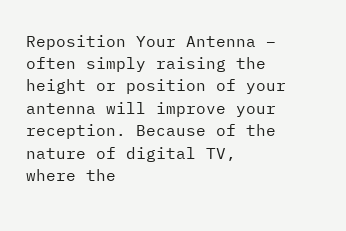Reposition Your Antenna – often simply raising the height or position of your antenna will improve your reception. Because of the nature of digital TV, where the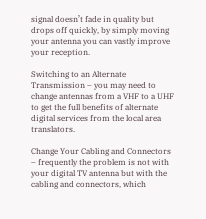signal doesn’t fade in quality but drops off quickly, by simply moving your antenna you can vastly improve your reception.

Switching to an Alternate Transmission – you may need to change antennas from a VHF to a UHF to get the full benefits of alternate digital services from the local area translators.

Change Your Cabling and Connectors – frequently the problem is not with your digital TV antenna but with the cabling and connectors, which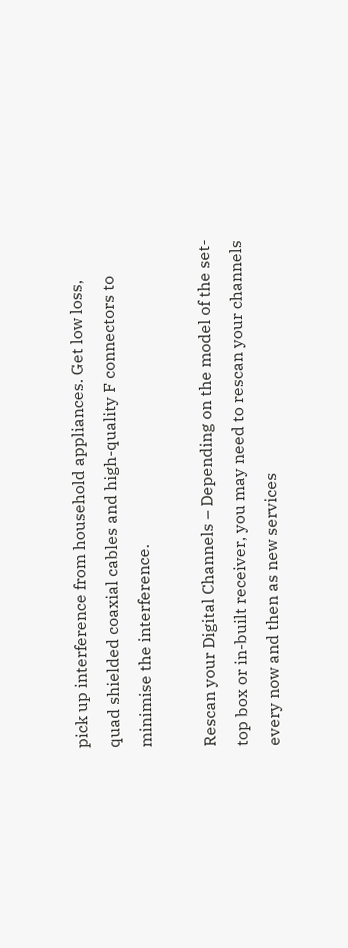pick up interference from household appliances. Get low loss, quad shielded coaxial cables and high-quality F connectors to minimise the interference.

Rescan your Digital Channels – Depending on the model of the set-top box or in-built receiver, you may need to rescan your channels every now and then as new services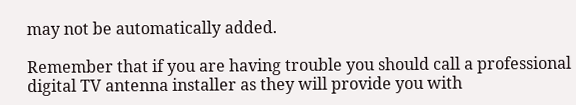may not be automatically added.

Remember that if you are having trouble you should call a professional digital TV antenna installer as they will provide you with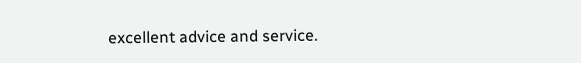excellent advice and service.